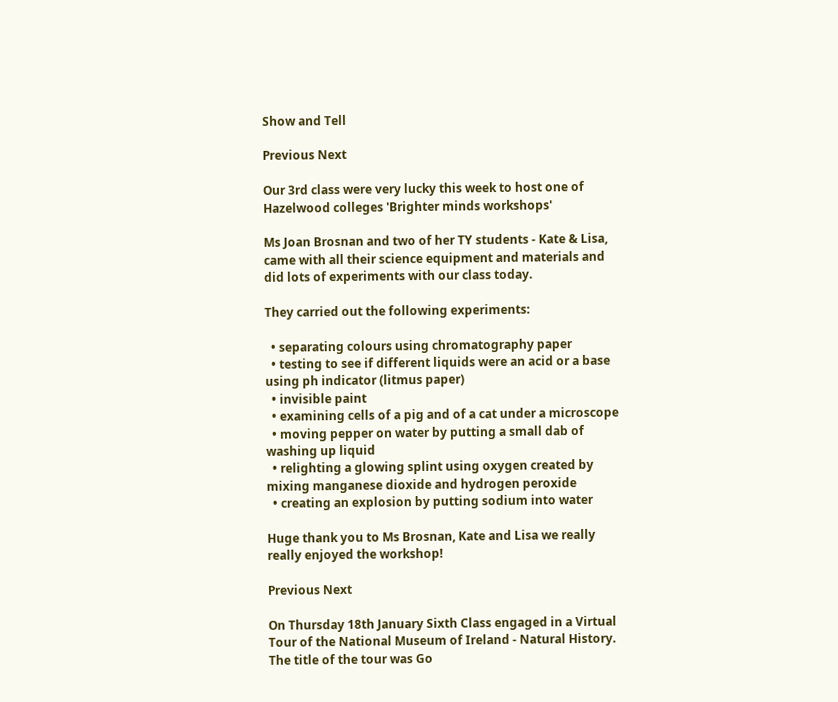Show and Tell

Previous Next

Our 3rd class were very lucky this week to host one of Hazelwood colleges 'Brighter minds workshops'

Ms Joan Brosnan and two of her TY students - Kate & Lisa, came with all their science equipment and materials and did lots of experiments with our class today.

They carried out the following experiments:

  • separating colours using chromatography paper
  • testing to see if different liquids were an acid or a base using ph indicator (litmus paper)
  • invisible paint
  • examining cells of a pig and of a cat under a microscope
  • moving pepper on water by putting a small dab of washing up liquid
  • relighting a glowing splint using oxygen created by mixing manganese dioxide and hydrogen peroxide
  • creating an explosion by putting sodium into water

Huge thank you to Ms Brosnan, Kate and Lisa we really really enjoyed the workshop!

Previous Next

On Thursday 18th January Sixth Class engaged in a Virtual Tour of the National Museum of Ireland - Natural History. The title of the tour was Go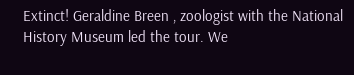Extinct! Geraldine Breen , zoologist with the National History Museum led the tour. We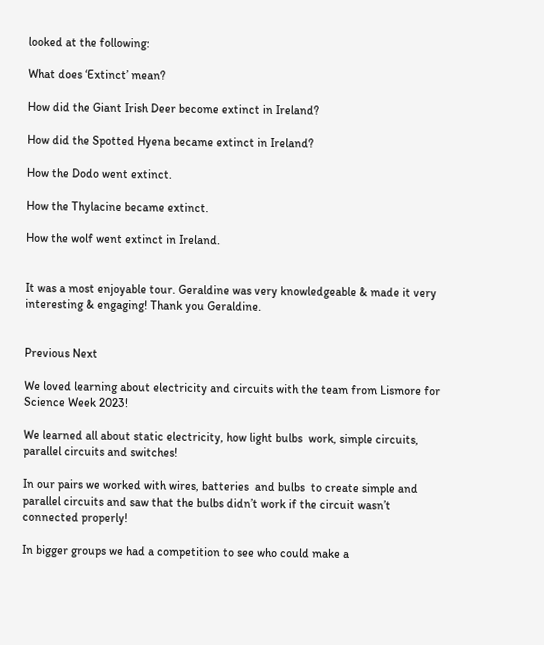looked at the following:

What does ‘Extinct’ mean?

How did the Giant Irish Deer become extinct in Ireland?

How did the Spotted Hyena became extinct in Ireland?

How the Dodo went extinct.

How the Thylacine became extinct.

How the wolf went extinct in Ireland.


It was a most enjoyable tour. Geraldine was very knowledgeable & made it very interesting & engaging! Thank you Geraldine.


Previous Next

We loved learning about electricity and circuits with the team from Lismore for Science Week 2023!

We learned all about static electricity, how light bulbs  work, simple circuits, parallel circuits and switches!

In our pairs we worked with wires, batteries  and bulbs  to create simple and parallel circuits and saw that the bulbs didn’t work if the circuit wasn’t connected properly!

In bigger groups we had a competition to see who could make a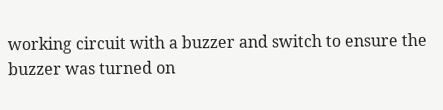working circuit with a buzzer and switch to ensure the buzzer was turned on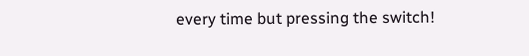every time but pressing the switch!